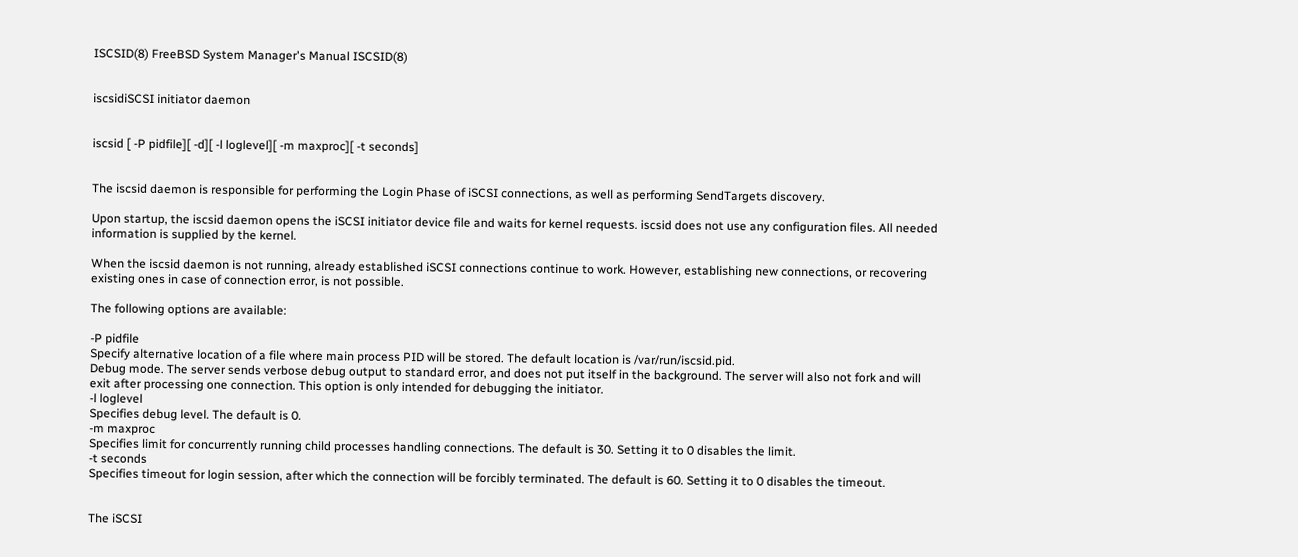ISCSID(8) FreeBSD System Manager's Manual ISCSID(8)


iscsidiSCSI initiator daemon


iscsid [ -P pidfile][ -d][ -l loglevel][ -m maxproc][ -t seconds]


The iscsid daemon is responsible for performing the Login Phase of iSCSI connections, as well as performing SendTargets discovery.

Upon startup, the iscsid daemon opens the iSCSI initiator device file and waits for kernel requests. iscsid does not use any configuration files. All needed information is supplied by the kernel.

When the iscsid daemon is not running, already established iSCSI connections continue to work. However, establishing new connections, or recovering existing ones in case of connection error, is not possible.

The following options are available:

-P pidfile
Specify alternative location of a file where main process PID will be stored. The default location is /var/run/iscsid.pid.
Debug mode. The server sends verbose debug output to standard error, and does not put itself in the background. The server will also not fork and will exit after processing one connection. This option is only intended for debugging the initiator.
-l loglevel
Specifies debug level. The default is 0.
-m maxproc
Specifies limit for concurrently running child processes handling connections. The default is 30. Setting it to 0 disables the limit.
-t seconds
Specifies timeout for login session, after which the connection will be forcibly terminated. The default is 60. Setting it to 0 disables the timeout.


The iSCSI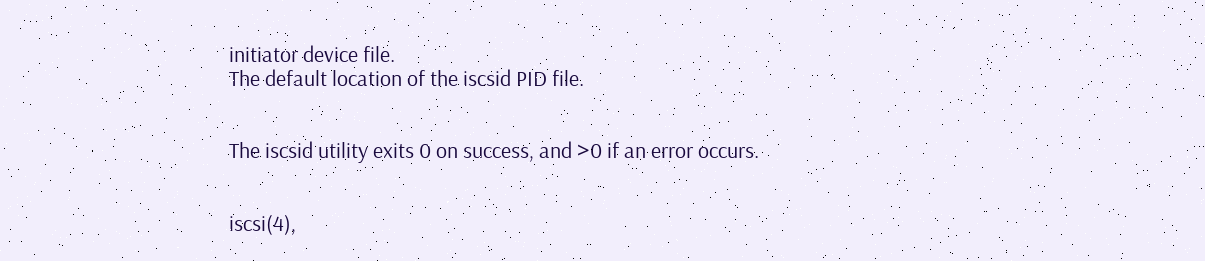initiator device file.
The default location of the iscsid PID file.


The iscsid utility exits 0 on success, and >0 if an error occurs.


iscsi(4),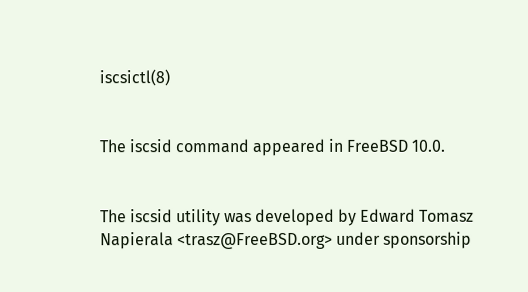iscsictl(8)


The iscsid command appeared in FreeBSD 10.0.


The iscsid utility was developed by Edward Tomasz Napierala <trasz@FreeBSD.org> under sponsorship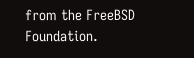from the FreeBSD Foundation.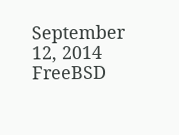September 12, 2014 FreeBSD